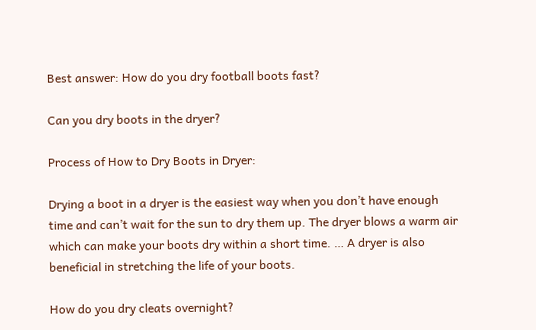Best answer: How do you dry football boots fast?

Can you dry boots in the dryer?

Process of How to Dry Boots in Dryer:

Drying a boot in a dryer is the easiest way when you don’t have enough time and can’t wait for the sun to dry them up. The dryer blows a warm air which can make your boots dry within a short time. … A dryer is also beneficial in stretching the life of your boots.

How do you dry cleats overnight?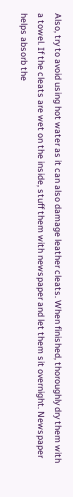Also, try to avoid using hot water as it can also damage leather cleats. When finished, thoroughly dry them with a towel. If the cleats are wet on the inside, stuff them with newspaper and let them sit overnight. Newspaper helps absorb the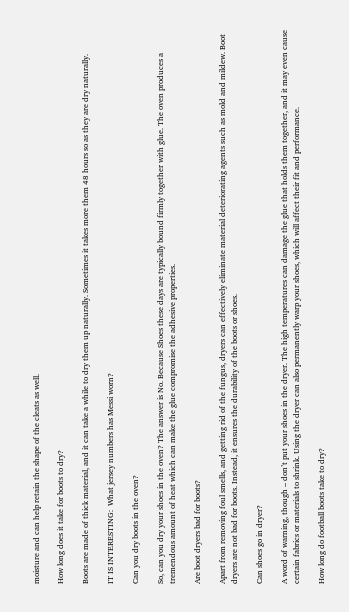moisture and can help retain the shape of the cleats as well.

How long does it take for boots to dry?

Boots are made of thick material, and it can take a while to dry them up naturally. Sometimes it takes more them 48 hours so as they are dry naturally.

IT IS INTERESTING:  What jersey numbers has Messi worn?

Can you dry boots in the oven?

So, can you dry your shoes in the oven? The answer is No. Because Shoes these days are typically bound firmly together with glue. The oven produces a tremendous amount of heat which can make the glue compromise the adhesive properties.

Are boot dryers bad for boots?

Apart from removing foul smells, and getting rid of the fungus, dryers can effectively eliminate material deteriorating agents such as mold and mildew. Boot dryers are not bad for boots. Instead, it ensures the durability of the boots or shoes.

Can shoes go in dryer?

A word of warning, though – don’t put your shoes in the dryer. The high temperatures can damage the glue that holds them together, and it may even cause certain fabrics or materials to shrink. Using the dryer can also permanently warp your shoes, which will affect their fit and performance.

How long do football boots take to dry?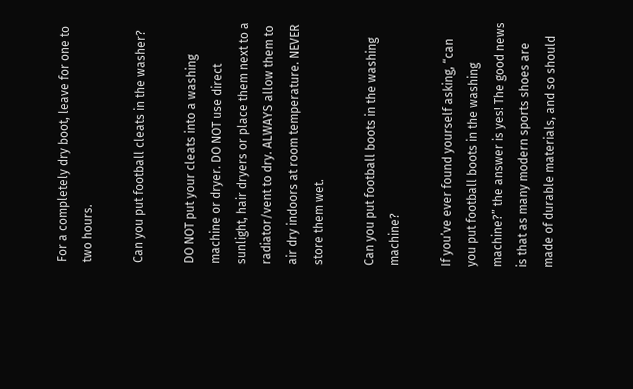For a completely dry boot, leave for one to two hours.

Can you put football cleats in the washer?

DO NOT put your cleats into a washing machine or dryer. DO NOT use direct sunlight, hair dryers or place them next to a radiator/vent to dry. ALWAYS allow them to air dry indoors at room temperature. NEVER store them wet.

Can you put football boots in the washing machine?

If you’ve ever found yourself asking, “can you put football boots in the washing machine?” the answer is yes! The good news is that as many modern sports shoes are made of durable materials, and so should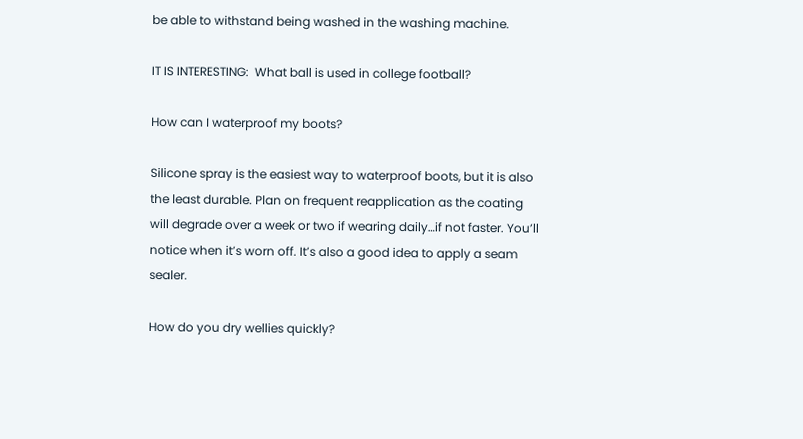be able to withstand being washed in the washing machine.

IT IS INTERESTING:  What ball is used in college football?

How can I waterproof my boots?

Silicone spray is the easiest way to waterproof boots, but it is also the least durable. Plan on frequent reapplication as the coating will degrade over a week or two if wearing daily…if not faster. You’ll notice when it’s worn off. It’s also a good idea to apply a seam sealer.

How do you dry wellies quickly?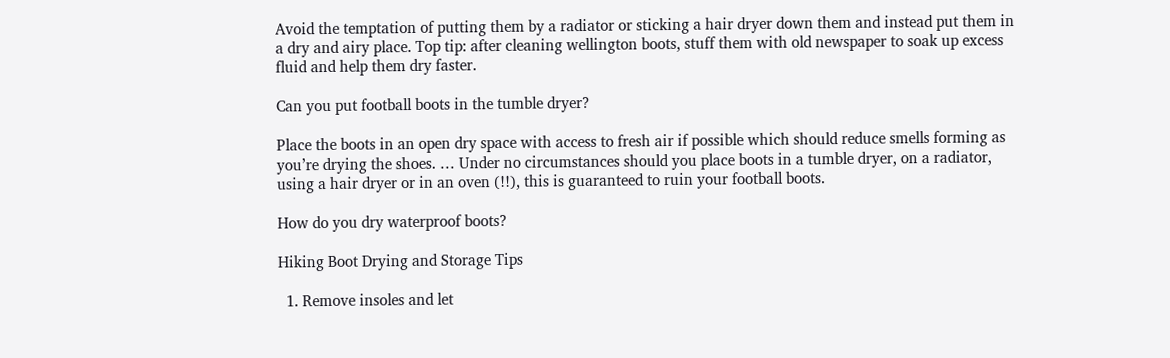Avoid the temptation of putting them by a radiator or sticking a hair dryer down them and instead put them in a dry and airy place. Top tip: after cleaning wellington boots, stuff them with old newspaper to soak up excess fluid and help them dry faster.

Can you put football boots in the tumble dryer?

Place the boots in an open dry space with access to fresh air if possible which should reduce smells forming as you’re drying the shoes. … Under no circumstances should you place boots in a tumble dryer, on a radiator, using a hair dryer or in an oven (!!), this is guaranteed to ruin your football boots.

How do you dry waterproof boots?

Hiking Boot Drying and Storage Tips

  1. Remove insoles and let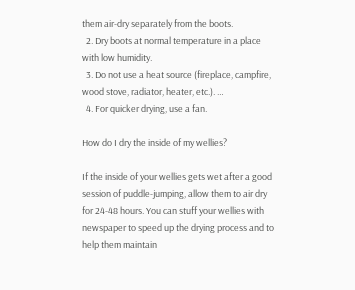them air-dry separately from the boots.
  2. Dry boots at normal temperature in a place with low humidity.
  3. Do not use a heat source (fireplace, campfire, wood stove, radiator, heater, etc.). …
  4. For quicker drying, use a fan.

How do I dry the inside of my wellies?

If the inside of your wellies gets wet after a good session of puddle-jumping, allow them to air dry for 24-48 hours. You can stuff your wellies with newspaper to speed up the drying process and to help them maintain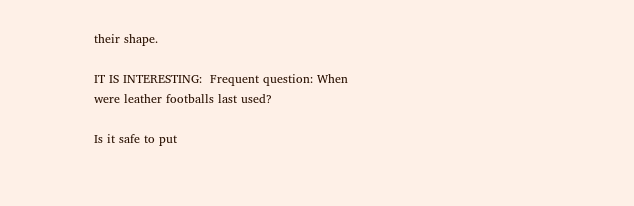their shape.

IT IS INTERESTING:  Frequent question: When were leather footballs last used?

Is it safe to put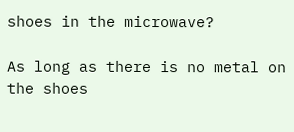shoes in the microwave?

As long as there is no metal on the shoes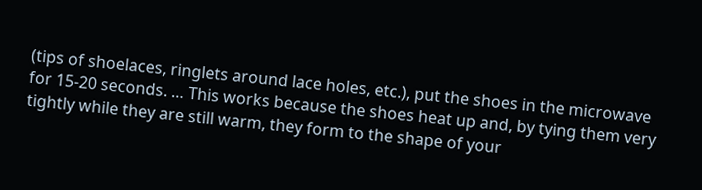(tips of shoelaces, ringlets around lace holes, etc.), put the shoes in the microwave for 15-20 seconds. … This works because the shoes heat up and, by tying them very tightly while they are still warm, they form to the shape of your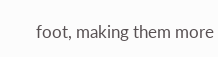foot, making them more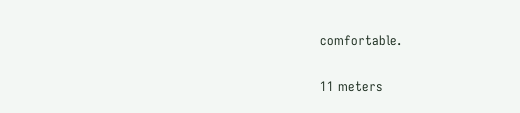comfortable.

11 meters